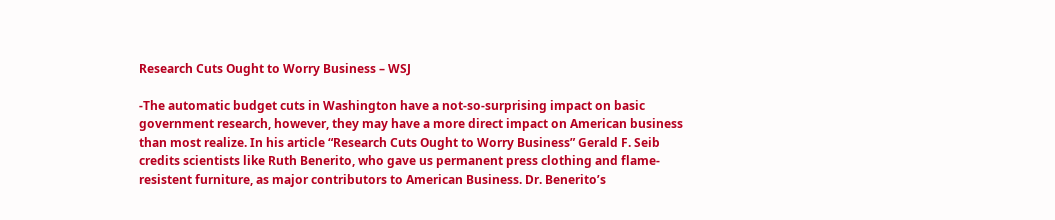Research Cuts Ought to Worry Business – WSJ

-The automatic budget cuts in Washington have a not-so-surprising impact on basic government research, however, they may have a more direct impact on American business than most realize. In his article “Research Cuts Ought to Worry Business” Gerald F. Seib credits scientists like Ruth Benerito, who gave us permanent press clothing and flame-resistent furniture, as major contributors to American Business. Dr. Benerito’s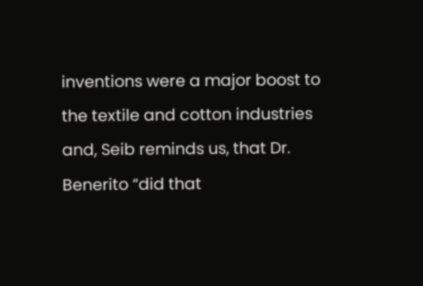inventions were a major boost to the textile and cotton industries and, Seib reminds us, that Dr. Benerito “did that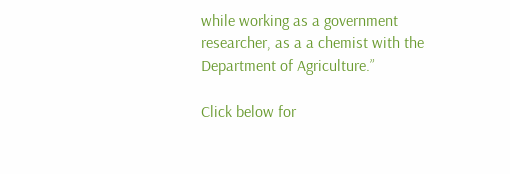while working as a government researcher, as a a chemist with the Department of Agriculture.”

Click below for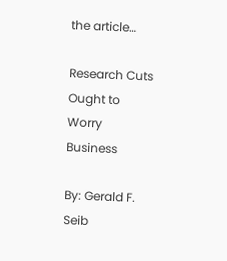the article…

Research Cuts Ought to Worry Business

By: Gerald F. Seib